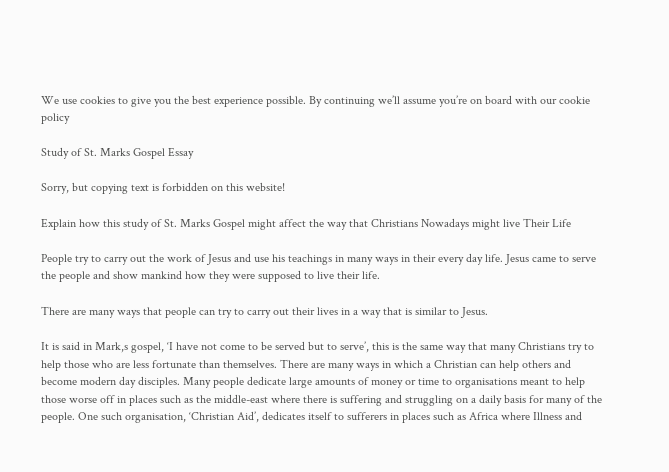We use cookies to give you the best experience possible. By continuing we’ll assume you’re on board with our cookie policy

Study of St. Marks Gospel Essay

Sorry, but copying text is forbidden on this website!

Explain how this study of St. Marks Gospel might affect the way that Christians Nowadays might live Their Life

People try to carry out the work of Jesus and use his teachings in many ways in their every day life. Jesus came to serve the people and show mankind how they were supposed to live their life.

There are many ways that people can try to carry out their lives in a way that is similar to Jesus.

It is said in Mark,s gospel, ‘I have not come to be served but to serve’, this is the same way that many Christians try to help those who are less fortunate than themselves. There are many ways in which a Christian can help others and become modern day disciples. Many people dedicate large amounts of money or time to organisations meant to help those worse off in places such as the middle-east where there is suffering and struggling on a daily basis for many of the people. One such organisation, ‘Christian Aid’, dedicates itself to sufferers in places such as Africa where Illness and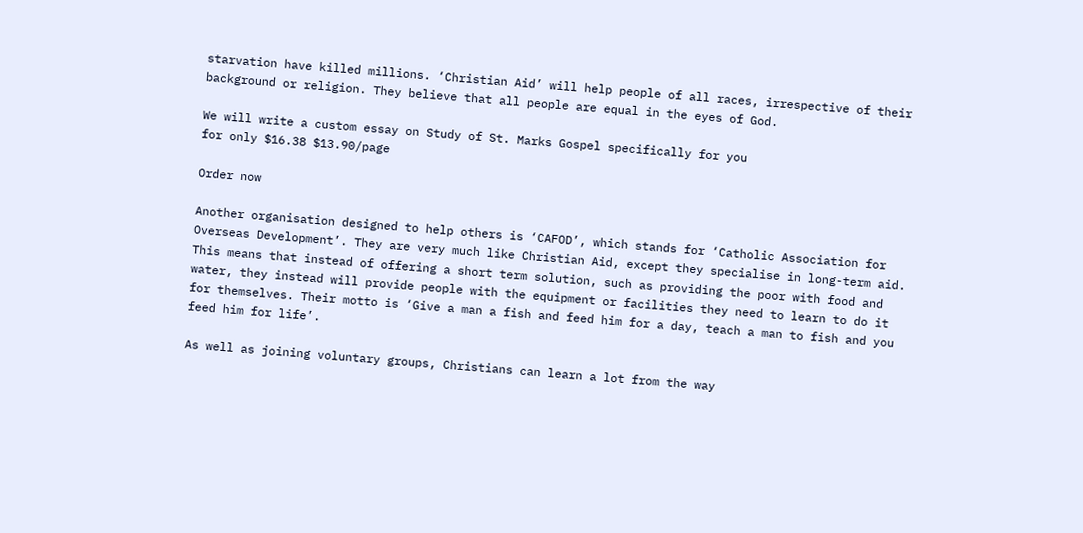starvation have killed millions. ‘Christian Aid’ will help people of all races, irrespective of their background or religion. They believe that all people are equal in the eyes of God.

We will write a custom essay on Study of St. Marks Gospel specifically for you
for only $16.38 $13.90/page

Order now

Another organisation designed to help others is ‘CAFOD’, which stands for ‘Catholic Association for Overseas Development’. They are very much like Christian Aid, except they specialise in long-term aid. This means that instead of offering a short term solution, such as providing the poor with food and water, they instead will provide people with the equipment or facilities they need to learn to do it for themselves. Their motto is ‘Give a man a fish and feed him for a day, teach a man to fish and you feed him for life’.

As well as joining voluntary groups, Christians can learn a lot from the way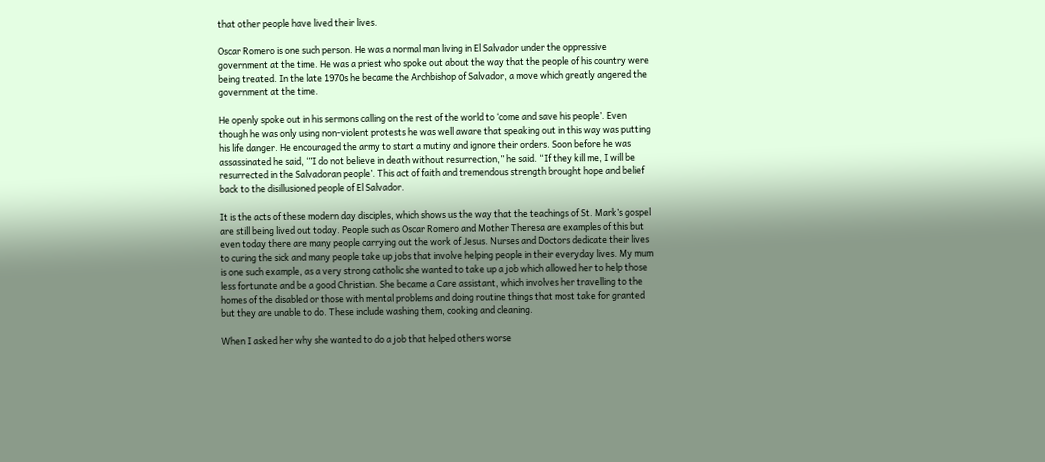that other people have lived their lives.

Oscar Romero is one such person. He was a normal man living in El Salvador under the oppressive government at the time. He was a priest who spoke out about the way that the people of his country were being treated. In the late 1970s he became the Archbishop of Salvador, a move which greatly angered the government at the time.

He openly spoke out in his sermons calling on the rest of the world to ‘come and save his people’. Even though he was only using non-violent protests he was well aware that speaking out in this way was putting his life danger. He encouraged the army to start a mutiny and ignore their orders. Soon before he was assassinated he said, ‘”I do not believe in death without resurrection,” he said. “If they kill me, I will be resurrected in the Salvadoran people’. This act of faith and tremendous strength brought hope and belief back to the disillusioned people of El Salvador.

It is the acts of these modern day disciples, which shows us the way that the teachings of St. Mark’s gospel are still being lived out today. People such as Oscar Romero and Mother Theresa are examples of this but even today there are many people carrying out the work of Jesus. Nurses and Doctors dedicate their lives to curing the sick and many people take up jobs that involve helping people in their everyday lives. My mum is one such example, as a very strong catholic she wanted to take up a job which allowed her to help those less fortunate and be a good Christian. She became a Care assistant, which involves her travelling to the homes of the disabled or those with mental problems and doing routine things that most take for granted but they are unable to do. These include washing them, cooking and cleaning.

When I asked her why she wanted to do a job that helped others worse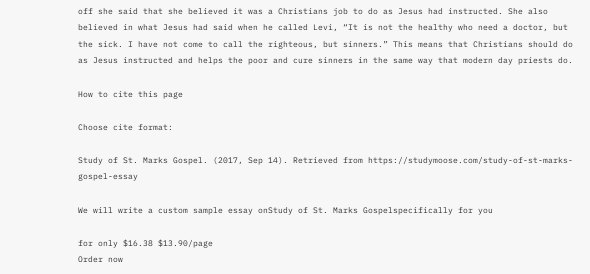off she said that she believed it was a Christians job to do as Jesus had instructed. She also believed in what Jesus had said when he called Levi, “It is not the healthy who need a doctor, but the sick. I have not come to call the righteous, but sinners.” This means that Christians should do as Jesus instructed and helps the poor and cure sinners in the same way that modern day priests do.

How to cite this page

Choose cite format:

Study of St. Marks Gospel. (2017, Sep 14). Retrieved from https://studymoose.com/study-of-st-marks-gospel-essay

We will write a custom sample essay onStudy of St. Marks Gospelspecifically for you

for only $16.38 $13.90/page
Order now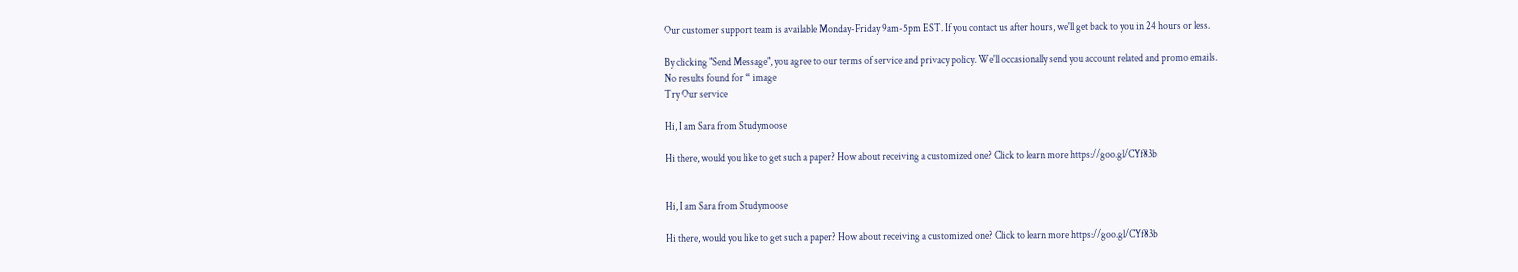Our customer support team is available Monday-Friday 9am-5pm EST. If you contact us after hours, we'll get back to you in 24 hours or less.

By clicking "Send Message", you agree to our terms of service and privacy policy. We'll occasionally send you account related and promo emails.
No results found for “ image
Try Our service

Hi, I am Sara from Studymoose

Hi there, would you like to get such a paper? How about receiving a customized one? Click to learn more https://goo.gl/CYf83b


Hi, I am Sara from Studymoose

Hi there, would you like to get such a paper? How about receiving a customized one? Click to learn more https://goo.gl/CYf83b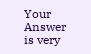Your Answer is very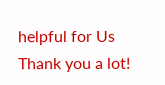helpful for Us
Thank you a lot!